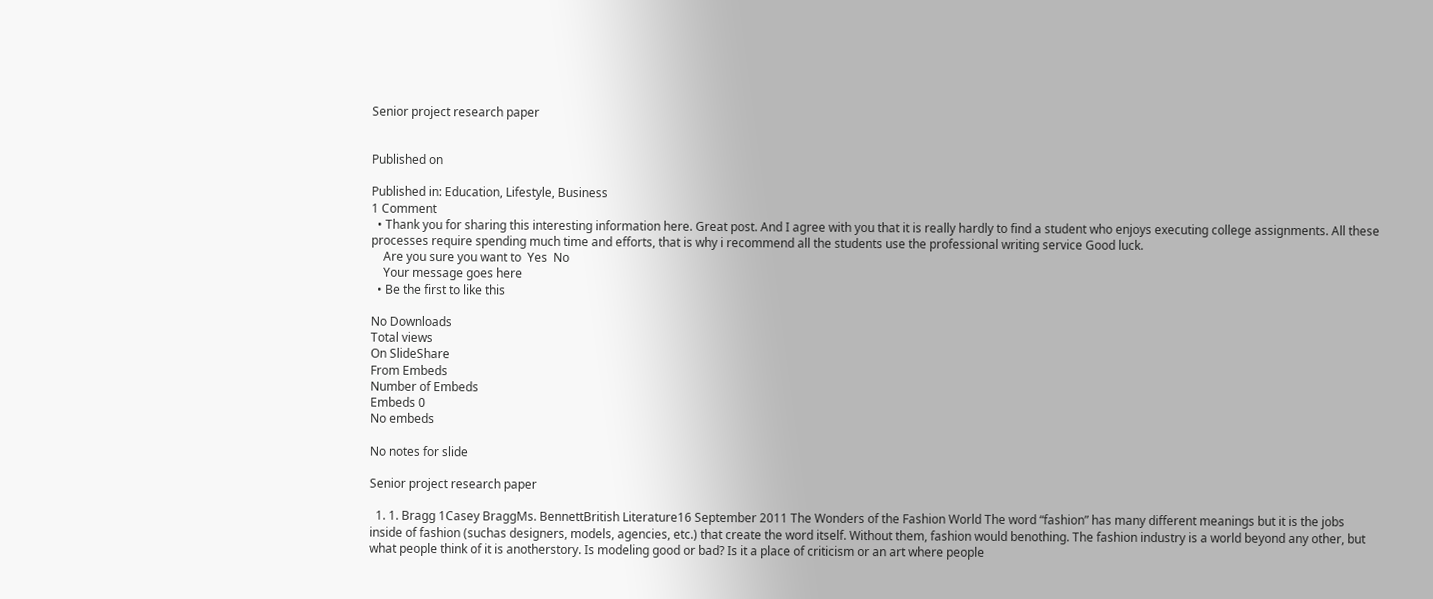Senior project research paper


Published on

Published in: Education, Lifestyle, Business
1 Comment
  • Thank you for sharing this interesting information here. Great post. And I agree with you that it is really hardly to find a student who enjoys executing college assignments. All these processes require spending much time and efforts, that is why i recommend all the students use the professional writing service Good luck.
    Are you sure you want to  Yes  No
    Your message goes here
  • Be the first to like this

No Downloads
Total views
On SlideShare
From Embeds
Number of Embeds
Embeds 0
No embeds

No notes for slide

Senior project research paper

  1. 1. Bragg 1Casey BraggMs. BennettBritish Literature16 September 2011 The Wonders of the Fashion World The word “fashion” has many different meanings but it is the jobs inside of fashion (suchas designers, models, agencies, etc.) that create the word itself. Without them, fashion would benothing. The fashion industry is a world beyond any other, but what people think of it is anotherstory. Is modeling good or bad? Is it a place of criticism or an art where people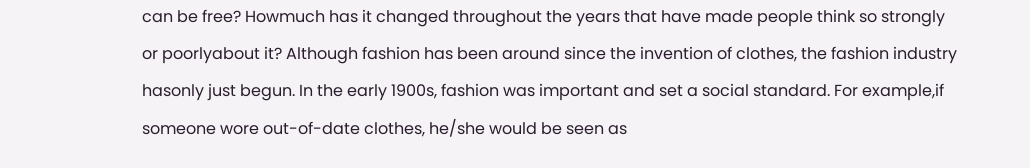can be free? Howmuch has it changed throughout the years that have made people think so strongly or poorlyabout it? Although fashion has been around since the invention of clothes, the fashion industry hasonly just begun. In the early 1900s, fashion was important and set a social standard. For example,if someone wore out-of-date clothes, he/she would be seen as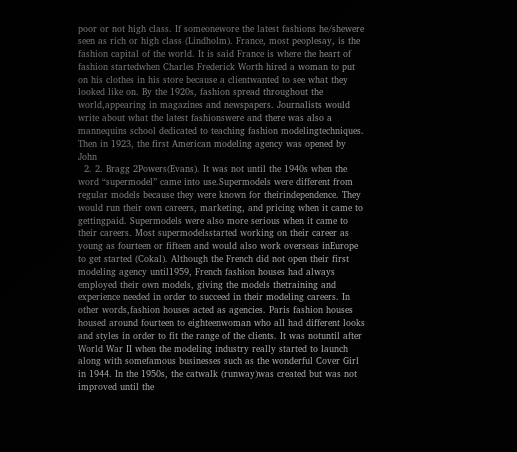poor or not high class. If someonewore the latest fashions he/shewere seen as rich or high class (Lindholm). France, most peoplesay, is the fashion capital of the world. It is said France is where the heart of fashion startedwhen Charles Frederick Worth hired a woman to put on his clothes in his store because a clientwanted to see what they looked like on. By the 1920s, fashion spread throughout the world,appearing in magazines and newspapers. Journalists would write about what the latest fashionswere and there was also a mannequins school dedicated to teaching fashion modelingtechniques. Then in 1923, the first American modeling agency was opened by John
  2. 2. Bragg 2Powers(Evans). It was not until the 1940s when the word “supermodel” came into use.Supermodels were different from regular models because they were known for theirindependence. They would run their own careers, marketing, and pricing when it came to gettingpaid. Supermodels were also more serious when it came to their careers. Most supermodelsstarted working on their career as young as fourteen or fifteen and would also work overseas inEurope to get started (Cokal). Although the French did not open their first modeling agency until1959, French fashion houses had always employed their own models, giving the models thetraining and experience needed in order to succeed in their modeling careers. In other words,fashion houses acted as agencies. Paris fashion houses housed around fourteen to eighteenwoman who all had different looks and styles in order to fit the range of the clients. It was notuntil after World War II when the modeling industry really started to launch along with somefamous businesses such as the wonderful Cover Girl in 1944. In the 1950s, the catwalk (runway)was created but was not improved until the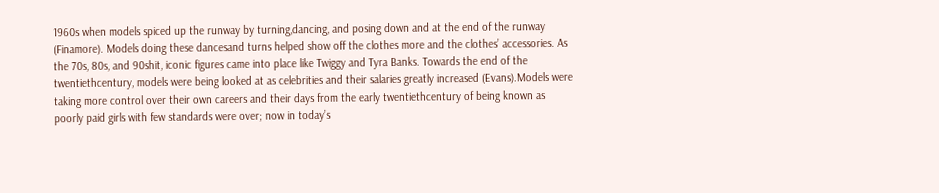1960s when models spiced up the runway by turning,dancing, and posing down and at the end of the runway (Finamore). Models doing these dancesand turns helped show off the clothes more and the clothes’ accessories. As the 70s, 80s, and 90shit, iconic figures came into place like Twiggy and Tyra Banks. Towards the end of the twentiethcentury, models were being looked at as celebrities and their salaries greatly increased (Evans).Models were taking more control over their own careers and their days from the early twentiethcentury of being known as poorly paid girls with few standards were over; now in today’s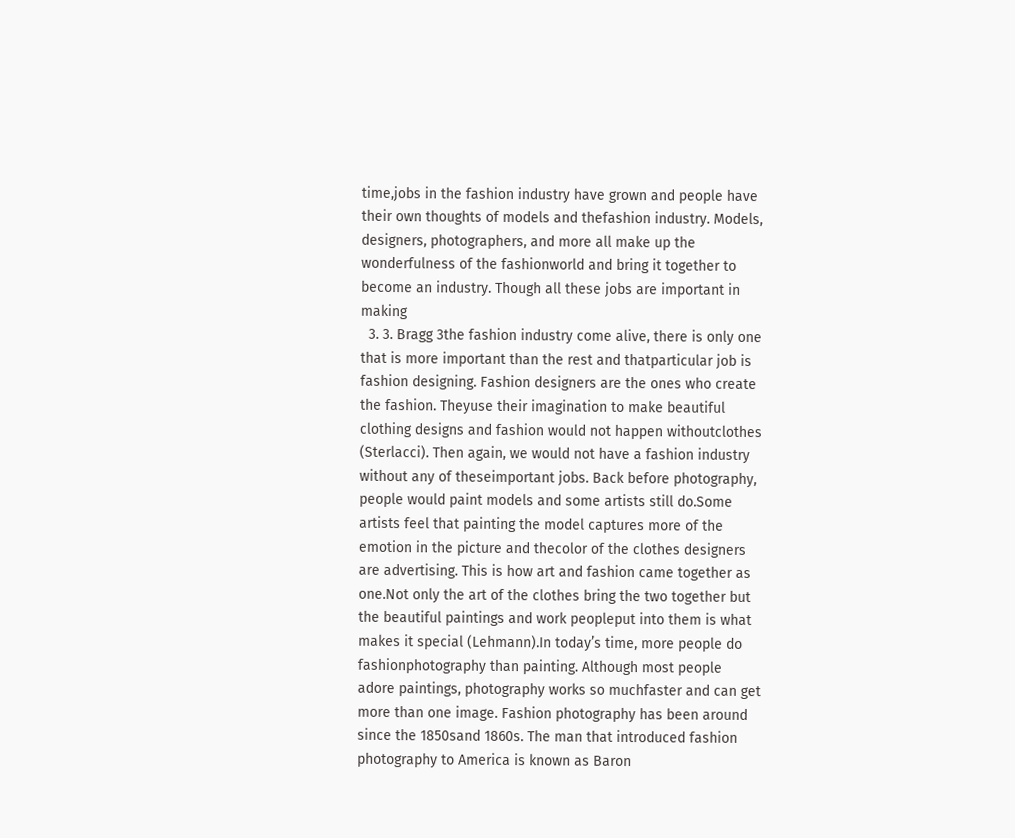time,jobs in the fashion industry have grown and people have their own thoughts of models and thefashion industry. Models, designers, photographers, and more all make up the wonderfulness of the fashionworld and bring it together to become an industry. Though all these jobs are important in making
  3. 3. Bragg 3the fashion industry come alive, there is only one that is more important than the rest and thatparticular job is fashion designing. Fashion designers are the ones who create the fashion. Theyuse their imagination to make beautiful clothing designs and fashion would not happen withoutclothes (Sterlacci). Then again, we would not have a fashion industry without any of theseimportant jobs. Back before photography, people would paint models and some artists still do.Some artists feel that painting the model captures more of the emotion in the picture and thecolor of the clothes designers are advertising. This is how art and fashion came together as one.Not only the art of the clothes bring the two together but the beautiful paintings and work peopleput into them is what makes it special (Lehmann).In today’s time, more people do fashionphotography than painting. Although most people adore paintings, photography works so muchfaster and can get more than one image. Fashion photography has been around since the 1850sand 1860s. The man that introduced fashion photography to America is known as Baron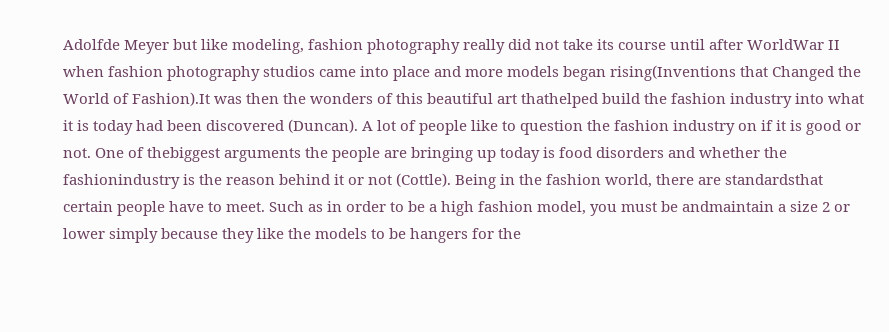Adolfde Meyer but like modeling, fashion photography really did not take its course until after WorldWar II when fashion photography studios came into place and more models began rising(Inventions that Changed the World of Fashion).It was then the wonders of this beautiful art thathelped build the fashion industry into what it is today had been discovered (Duncan). A lot of people like to question the fashion industry on if it is good or not. One of thebiggest arguments the people are bringing up today is food disorders and whether the fashionindustry is the reason behind it or not (Cottle). Being in the fashion world, there are standardsthat certain people have to meet. Such as in order to be a high fashion model, you must be andmaintain a size 2 or lower simply because they like the models to be hangers for the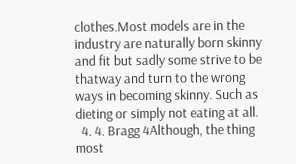clothes.Most models are in the industry are naturally born skinny and fit but sadly some strive to be thatway and turn to the wrong ways in becoming skinny. Such as dieting or simply not eating at all.
  4. 4. Bragg 4Although, the thing most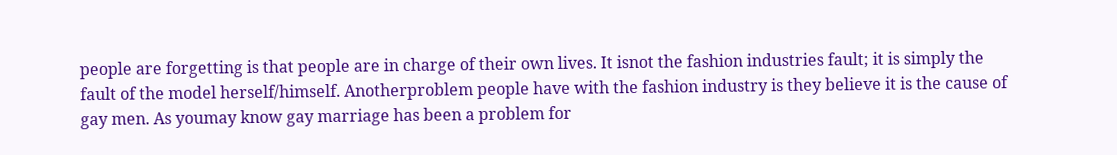people are forgetting is that people are in charge of their own lives. It isnot the fashion industries fault; it is simply the fault of the model herself/himself. Anotherproblem people have with the fashion industry is they believe it is the cause of gay men. As youmay know gay marriage has been a problem for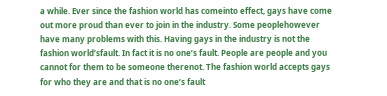a while. Ever since the fashion world has comeinto effect, gays have come out more proud than ever to join in the industry. Some peoplehowever have many problems with this. Having gays in the industry is not the fashion world’sfault. In fact it is no one’s fault. People are people and you cannot for them to be someone therenot. The fashion world accepts gays for who they are and that is no one’s fault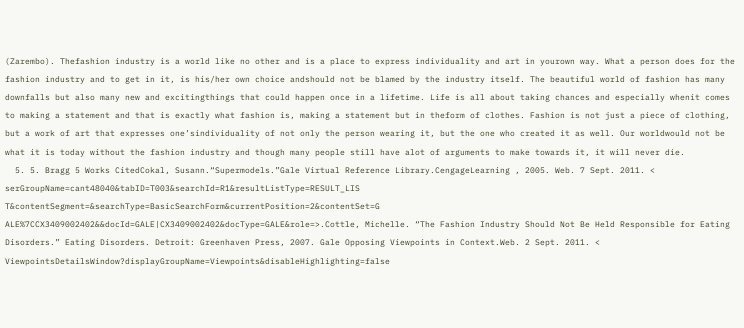(Zarembo). Thefashion industry is a world like no other and is a place to express individuality and art in yourown way. What a person does for the fashion industry and to get in it, is his/her own choice andshould not be blamed by the industry itself. The beautiful world of fashion has many downfalls but also many new and excitingthings that could happen once in a lifetime. Life is all about taking chances and especially whenit comes to making a statement and that is exactly what fashion is, making a statement but in theform of clothes. Fashion is not just a piece of clothing, but a work of art that expresses one’sindividuality of not only the person wearing it, but the one who created it as well. Our worldwould not be what it is today without the fashion industry and though many people still have alot of arguments to make towards it, it will never die.
  5. 5. Bragg 5 Works CitedCokal, Susann.“Supermodels.”Gale Virtual Reference Library.CengageLearning , 2005. Web. 7 Sept. 2011. < serGroupName=cant48040&tabID=T003&searchId=R1&resultListType=RESULT_LIS T&contentSegment=&searchType=BasicSearchForm&currentPosition=2&contentSet=G ALE%7CCX3409002402&&docId=GALE|CX3409002402&docType=GALE&role=>.Cottle, Michelle. “The Fashion Industry Should Not Be Held Responsible for Eating Disorders.” Eating Disorders. Detroit: Greenhaven Press, 2007. Gale Opposing Viewpoints in Context.Web. 2 Sept. 2011. < ViewpointsDetailsWindow?displayGroupName=Viewpoints&disableHighlighting=false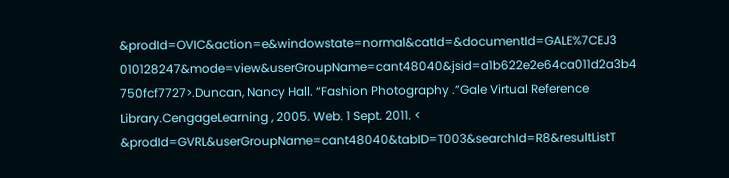&prodId=OVIC&action=e&windowstate=normal&catId=&documentId=GALE%7CEJ3 010128247&mode=view&userGroupName=cant48040&jsid=a1b622e2e64ca011d2a3b4 750fcf7727>.Duncan, Nancy Hall. “Fashion Photography .”Gale Virtual Reference Library.CengageLearning , 2005. Web. 1 Sept. 2011. < &prodId=GVRL&userGroupName=cant48040&tabID=T003&searchId=R8&resultListT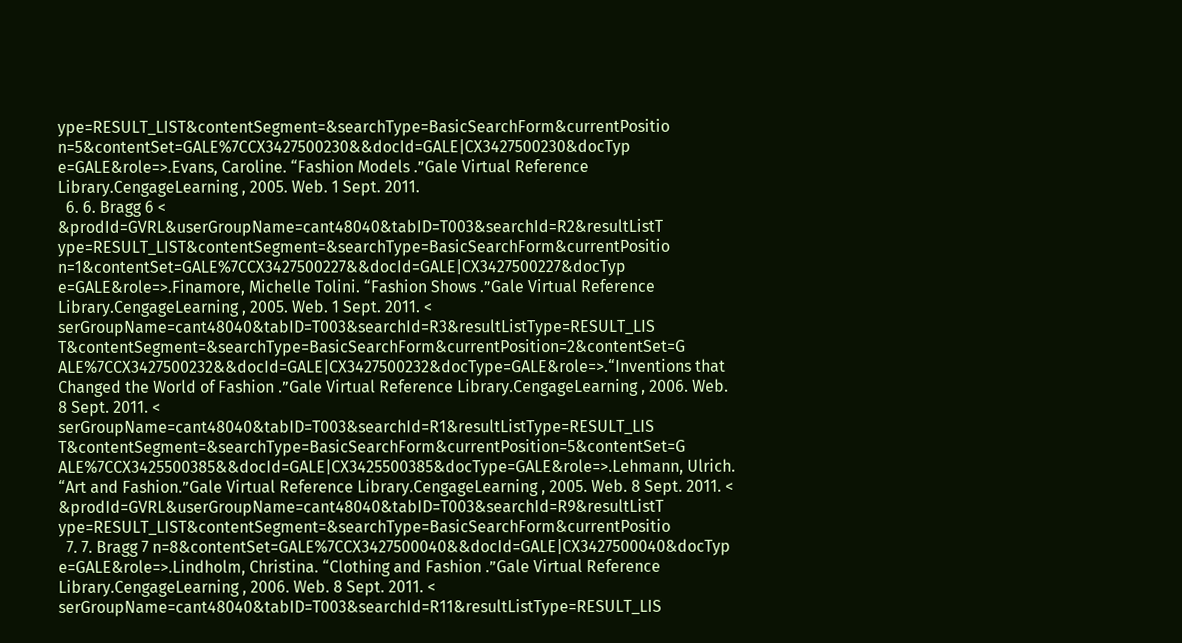ype=RESULT_LIST&contentSegment=&searchType=BasicSearchForm&currentPositio n=5&contentSet=GALE%7CCX3427500230&&docId=GALE|CX3427500230&docTyp e=GALE&role=>.Evans, Caroline. “Fashion Models .”Gale Virtual Reference Library.CengageLearning , 2005. Web. 1 Sept. 2011.
  6. 6. Bragg 6 < &prodId=GVRL&userGroupName=cant48040&tabID=T003&searchId=R2&resultListT ype=RESULT_LIST&contentSegment=&searchType=BasicSearchForm&currentPositio n=1&contentSet=GALE%7CCX3427500227&&docId=GALE|CX3427500227&docTyp e=GALE&role=>.Finamore, Michelle Tolini. “Fashion Shows .”Gale Virtual Reference Library.CengageLearning , 2005. Web. 1 Sept. 2011. < serGroupName=cant48040&tabID=T003&searchId=R3&resultListType=RESULT_LIS T&contentSegment=&searchType=BasicSearchForm&currentPosition=2&contentSet=G ALE%7CCX3427500232&&docId=GALE|CX3427500232&docType=GALE&role=>.“Inventions that Changed the World of Fashion .”Gale Virtual Reference Library.CengageLearning , 2006. Web. 8 Sept. 2011. < serGroupName=cant48040&tabID=T003&searchId=R1&resultListType=RESULT_LIS T&contentSegment=&searchType=BasicSearchForm&currentPosition=5&contentSet=G ALE%7CCX3425500385&&docId=GALE|CX3425500385&docType=GALE&role=>.Lehmann, Ulrich. “Art and Fashion.”Gale Virtual Reference Library.CengageLearning , 2005. Web. 8 Sept. 2011. < &prodId=GVRL&userGroupName=cant48040&tabID=T003&searchId=R9&resultListT ype=RESULT_LIST&contentSegment=&searchType=BasicSearchForm&currentPositio
  7. 7. Bragg 7 n=8&contentSet=GALE%7CCX3427500040&&docId=GALE|CX3427500040&docTyp e=GALE&role=>.Lindholm, Christina. “Clothing and Fashion .”Gale Virtual Reference Library.CengageLearning , 2006. Web. 8 Sept. 2011. < serGroupName=cant48040&tabID=T003&searchId=R11&resultListType=RESULT_LIS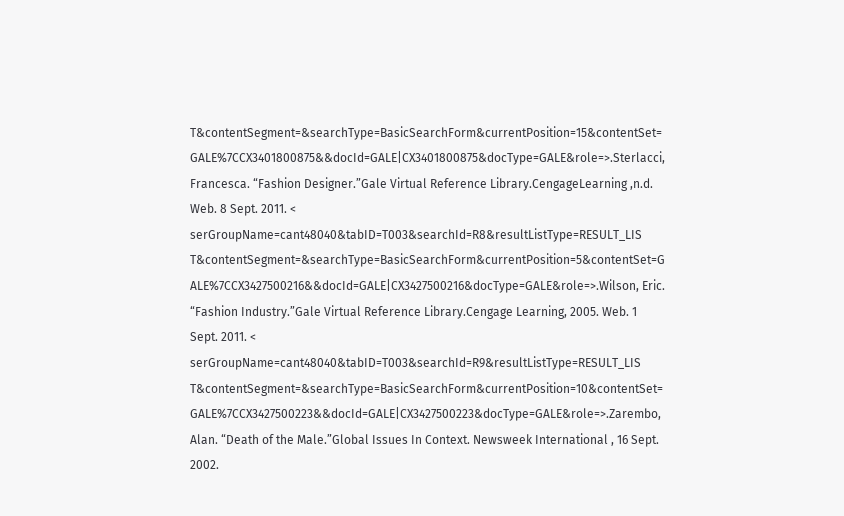T&contentSegment=&searchType=BasicSearchForm&currentPosition=15&contentSet= GALE%7CCX3401800875&&docId=GALE|CX3401800875&docType=GALE&role=>.Sterlacci, Francesca. “Fashion Designer.”Gale Virtual Reference Library.CengageLearning ,n.d. Web. 8 Sept. 2011. < serGroupName=cant48040&tabID=T003&searchId=R8&resultListType=RESULT_LIS T&contentSegment=&searchType=BasicSearchForm&currentPosition=5&contentSet=G ALE%7CCX3427500216&&docId=GALE|CX3427500216&docType=GALE&role=>.Wilson, Eric. “Fashion Industry.”Gale Virtual Reference Library.Cengage Learning, 2005. Web. 1 Sept. 2011. < serGroupName=cant48040&tabID=T003&searchId=R9&resultListType=RESULT_LIS T&contentSegment=&searchType=BasicSearchForm&currentPosition=10&contentSet= GALE%7CCX3427500223&&docId=GALE|CX3427500223&docType=GALE&role=>.Zarembo, Alan. “Death of the Male.”Global Issues In Context. Newsweek International , 16 Sept. 2002.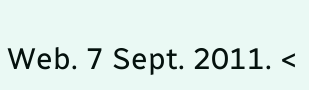Web. 7 Sept. 2011. <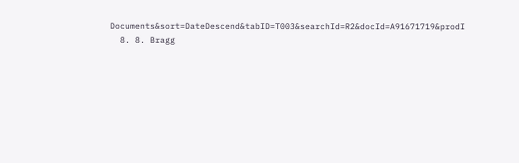Documents&sort=DateDescend&tabID=T003&searchId=R2&docId=A91671719&prodI
  8. 8. Bragg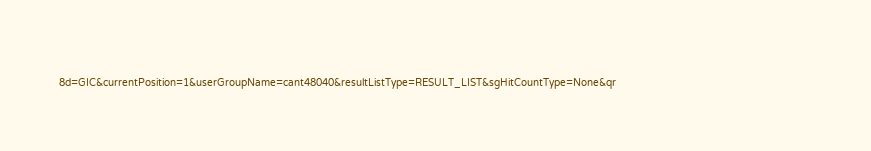8d=GIC&currentPosition=1&userGroupName=cant48040&resultListType=RESULT_LIST&sgHitCountType=None&qr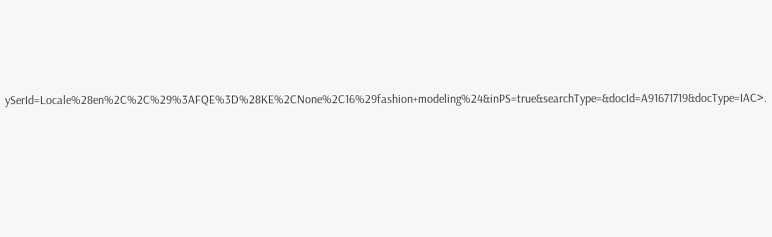ySerId=Locale%28en%2C%2C%29%3AFQE%3D%28KE%2CNone%2C16%29fashion+modeling%24&inPS=true&searchType=&docId=A91671719&docType=IAC>.